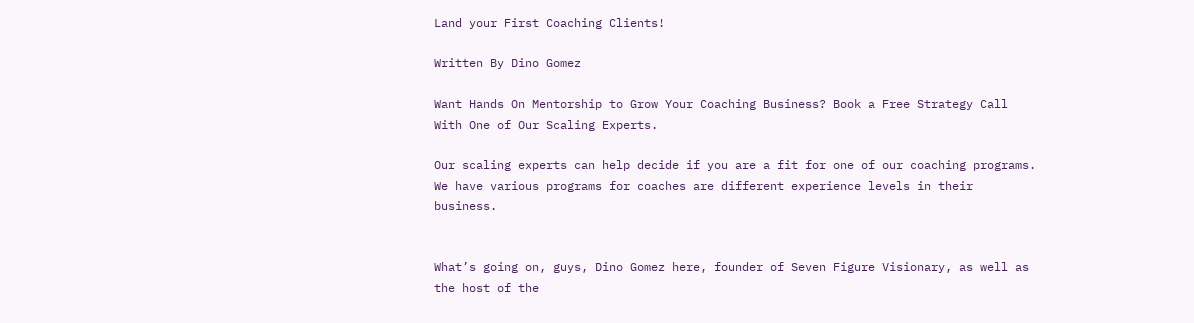Land your First Coaching Clients!

Written By Dino Gomez

Want Hands On Mentorship to Grow Your Coaching Business? Book a Free Strategy Call With One of Our Scaling Experts.

Our scaling experts can help decide if you are a fit for one of our coaching programs. We have various programs for coaches are different experience levels in their business.


What’s going on, guys, Dino Gomez here, founder of Seven Figure Visionary, as well as the host of the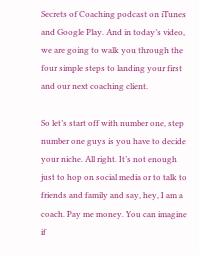Secrets of Coaching podcast on iTunes and Google Play. And in today’s video, we are going to walk you through the four simple steps to landing your first and our next coaching client.

So let’s start off with number one, step number one guys is you have to decide your niche. All right. It’s not enough just to hop on social media or to talk to friends and family and say, hey, I am a coach. Pay me money. You can imagine if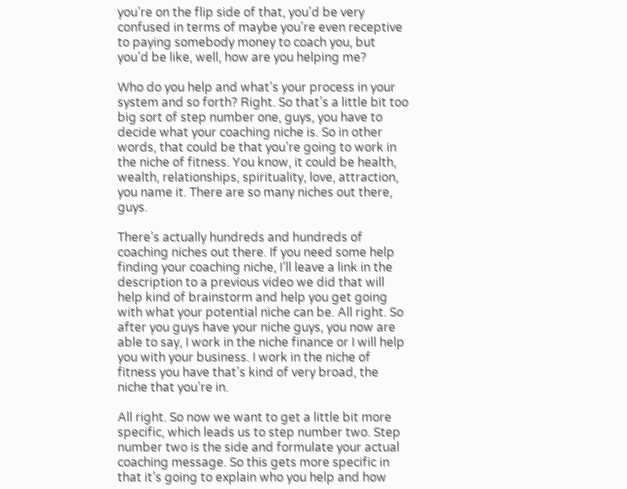you’re on the flip side of that, you’d be very confused in terms of maybe you’re even receptive to paying somebody money to coach you, but you’d be like, well, how are you helping me?

Who do you help and what’s your process in your system and so forth? Right. So that’s a little bit too big sort of step number one, guys, you have to decide what your coaching niche is. So in other words, that could be that you’re going to work in the niche of fitness. You know, it could be health, wealth, relationships, spirituality, love, attraction, you name it. There are so many niches out there, guys.

There’s actually hundreds and hundreds of coaching niches out there. If you need some help finding your coaching niche, I’ll leave a link in the description to a previous video we did that will help kind of brainstorm and help you get going with what your potential niche can be. All right. So after you guys have your niche guys, you now are able to say, I work in the niche finance or I will help you with your business. I work in the niche of fitness you have that’s kind of very broad, the niche that you’re in.

All right. So now we want to get a little bit more specific, which leads us to step number two. Step number two is the side and formulate your actual coaching message. So this gets more specific in that it’s going to explain who you help and how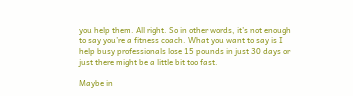you help them. All right. So in other words, it’s not enough to say you’re a fitness coach. What you want to say is I help busy professionals lose 15 pounds in just 30 days or just there might be a little bit too fast.

Maybe in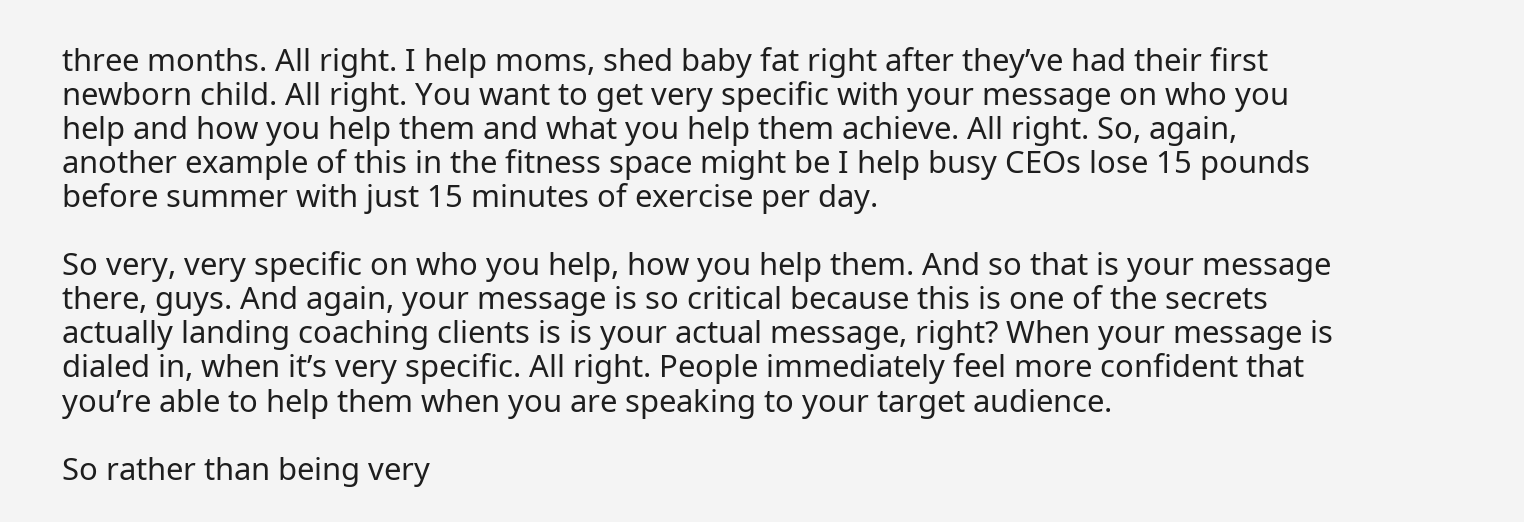three months. All right. I help moms, shed baby fat right after they’ve had their first newborn child. All right. You want to get very specific with your message on who you help and how you help them and what you help them achieve. All right. So, again, another example of this in the fitness space might be I help busy CEOs lose 15 pounds before summer with just 15 minutes of exercise per day.

So very, very specific on who you help, how you help them. And so that is your message there, guys. And again, your message is so critical because this is one of the secrets actually landing coaching clients is is your actual message, right? When your message is dialed in, when it’s very specific. All right. People immediately feel more confident that you’re able to help them when you are speaking to your target audience.

So rather than being very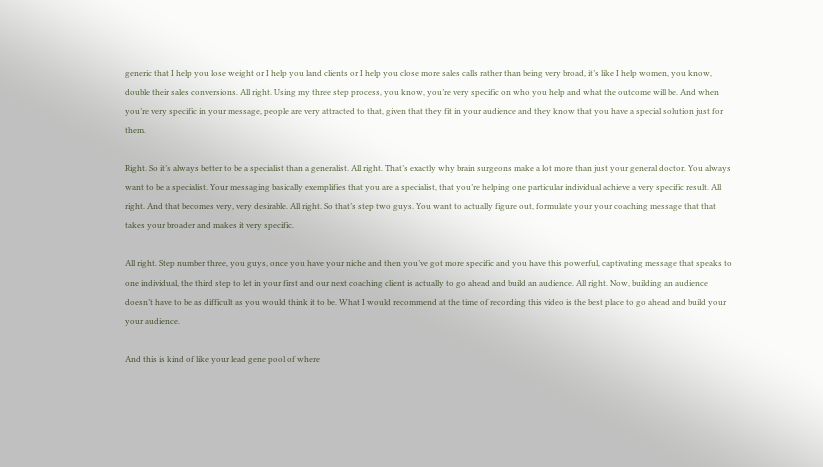generic that I help you lose weight or I help you land clients or I help you close more sales calls rather than being very broad, it’s like I help women, you know, double their sales conversions. All right. Using my three step process, you know, you’re very specific on who you help and what the outcome will be. And when you’re very specific in your message, people are very attracted to that, given that they fit in your audience and they know that you have a special solution just for them.

Right. So it’s always better to be a specialist than a generalist. All right. That’s exactly why brain surgeons make a lot more than just your general doctor. You always want to be a specialist. Your messaging basically exemplifies that you are a specialist, that you’re helping one particular individual achieve a very specific result. All right. And that becomes very, very desirable. All right. So that’s step two guys. You want to actually figure out, formulate your your coaching message that that takes your broader and makes it very specific.

All right. Step number three, you guys, once you have your niche and then you’ve got more specific and you have this powerful, captivating message that speaks to one individual, the third step to let in your first and our next coaching client is actually to go ahead and build an audience. All right. Now, building an audience doesn’t have to be as difficult as you would think it to be. What I would recommend at the time of recording this video is the best place to go ahead and build your your audience.

And this is kind of like your lead gene pool of where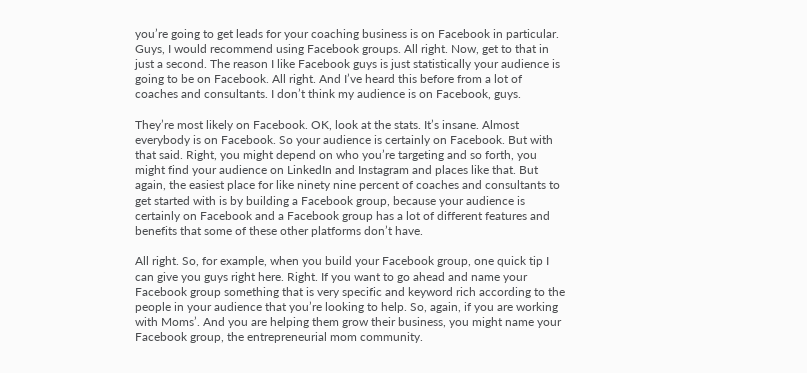you’re going to get leads for your coaching business is on Facebook in particular. Guys, I would recommend using Facebook groups. All right. Now, get to that in just a second. The reason I like Facebook guys is just statistically your audience is going to be on Facebook. All right. And I’ve heard this before from a lot of coaches and consultants. I don’t think my audience is on Facebook, guys.

They’re most likely on Facebook. OK, look at the stats. It’s insane. Almost everybody is on Facebook. So your audience is certainly on Facebook. But with that said. Right, you might depend on who you’re targeting and so forth, you might find your audience on LinkedIn and Instagram and places like that. But again, the easiest place for like ninety nine percent of coaches and consultants to get started with is by building a Facebook group, because your audience is certainly on Facebook and a Facebook group has a lot of different features and benefits that some of these other platforms don’t have.

All right. So, for example, when you build your Facebook group, one quick tip I can give you guys right here. Right. If you want to go ahead and name your Facebook group something that is very specific and keyword rich according to the people in your audience that you’re looking to help. So, again, if you are working with Moms’. And you are helping them grow their business, you might name your Facebook group, the entrepreneurial mom community.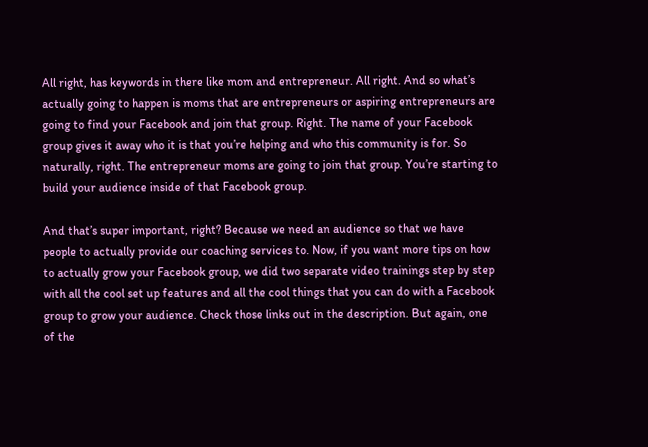All right, has keywords in there like mom and entrepreneur. All right. And so what’s actually going to happen is moms that are entrepreneurs or aspiring entrepreneurs are going to find your Facebook and join that group. Right. The name of your Facebook group gives it away who it is that you’re helping and who this community is for. So naturally, right. The entrepreneur moms are going to join that group. You’re starting to build your audience inside of that Facebook group.

And that’s super important, right? Because we need an audience so that we have people to actually provide our coaching services to. Now, if you want more tips on how to actually grow your Facebook group, we did two separate video trainings step by step with all the cool set up features and all the cool things that you can do with a Facebook group to grow your audience. Check those links out in the description. But again, one of the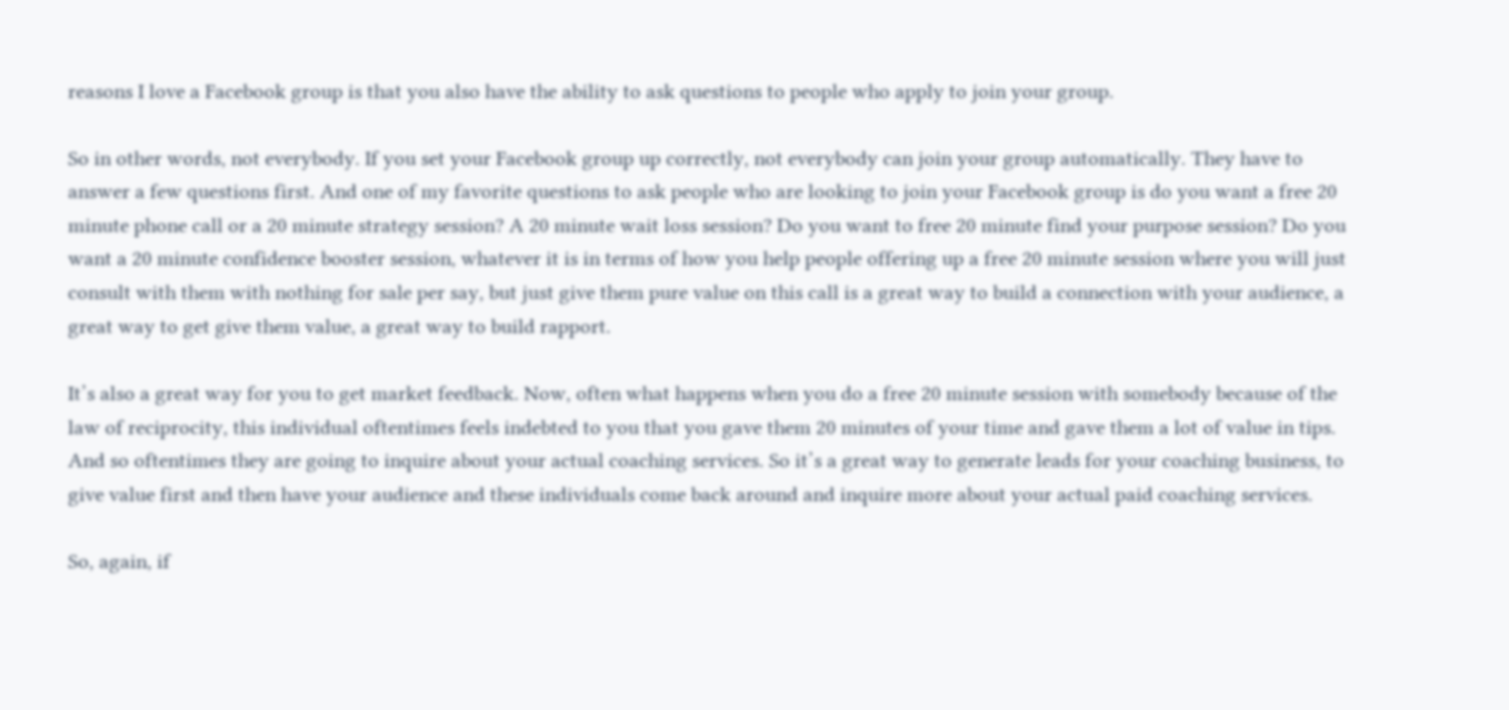reasons I love a Facebook group is that you also have the ability to ask questions to people who apply to join your group.

So in other words, not everybody. If you set your Facebook group up correctly, not everybody can join your group automatically. They have to answer a few questions first. And one of my favorite questions to ask people who are looking to join your Facebook group is do you want a free 20 minute phone call or a 20 minute strategy session? A 20 minute wait loss session? Do you want to free 20 minute find your purpose session? Do you want a 20 minute confidence booster session, whatever it is in terms of how you help people offering up a free 20 minute session where you will just consult with them with nothing for sale per say, but just give them pure value on this call is a great way to build a connection with your audience, a great way to get give them value, a great way to build rapport.

It’s also a great way for you to get market feedback. Now, often what happens when you do a free 20 minute session with somebody because of the law of reciprocity, this individual oftentimes feels indebted to you that you gave them 20 minutes of your time and gave them a lot of value in tips. And so oftentimes they are going to inquire about your actual coaching services. So it’s a great way to generate leads for your coaching business, to give value first and then have your audience and these individuals come back around and inquire more about your actual paid coaching services.

So, again, if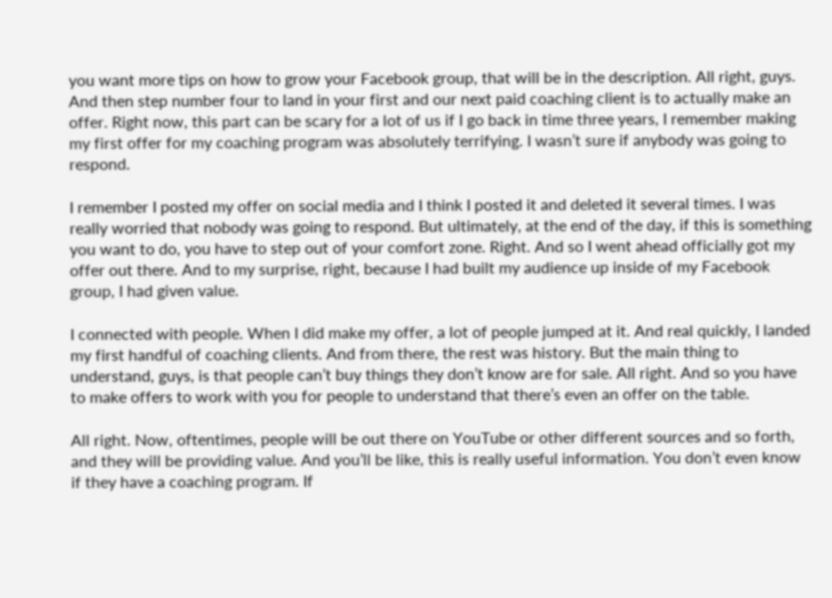you want more tips on how to grow your Facebook group, that will be in the description. All right, guys. And then step number four to land in your first and our next paid coaching client is to actually make an offer. Right now, this part can be scary for a lot of us if I go back in time three years, I remember making my first offer for my coaching program was absolutely terrifying. I wasn’t sure if anybody was going to respond.

I remember I posted my offer on social media and I think I posted it and deleted it several times. I was really worried that nobody was going to respond. But ultimately, at the end of the day, if this is something you want to do, you have to step out of your comfort zone. Right. And so I went ahead officially got my offer out there. And to my surprise, right, because I had built my audience up inside of my Facebook group, I had given value.

I connected with people. When I did make my offer, a lot of people jumped at it. And real quickly, I landed my first handful of coaching clients. And from there, the rest was history. But the main thing to understand, guys, is that people can’t buy things they don’t know are for sale. All right. And so you have to make offers to work with you for people to understand that there’s even an offer on the table.

All right. Now, oftentimes, people will be out there on YouTube or other different sources and so forth, and they will be providing value. And you’ll be like, this is really useful information. You don’t even know if they have a coaching program. If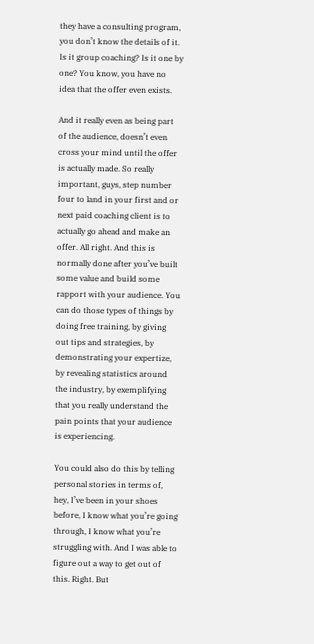they have a consulting program, you don’t know the details of it. Is it group coaching? Is it one by one? You know, you have no idea that the offer even exists.

And it really even as being part of the audience, doesn’t even cross your mind until the offer is actually made. So really important, guys, step number four to land in your first and or next paid coaching client is to actually go ahead and make an offer. All right. And this is normally done after you’ve built some value and build some rapport with your audience. You can do those types of things by doing free training, by giving out tips and strategies, by demonstrating your expertize, by revealing statistics around the industry, by exemplifying that you really understand the pain points that your audience is experiencing.

You could also do this by telling personal stories in terms of, hey, I’ve been in your shoes before, I know what you’re going through, I know what you’re struggling with. And I was able to figure out a way to get out of this. Right. But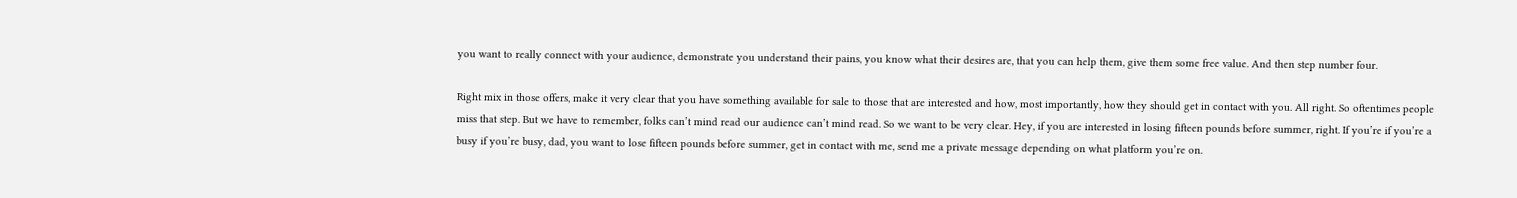you want to really connect with your audience, demonstrate you understand their pains, you know what their desires are, that you can help them, give them some free value. And then step number four.

Right mix in those offers, make it very clear that you have something available for sale to those that are interested and how, most importantly, how they should get in contact with you. All right. So oftentimes people miss that step. But we have to remember, folks can’t mind read our audience can’t mind read. So we want to be very clear. Hey, if you are interested in losing fifteen pounds before summer, right. If you’re if you’re a busy if you’re busy, dad, you want to lose fifteen pounds before summer, get in contact with me, send me a private message depending on what platform you’re on.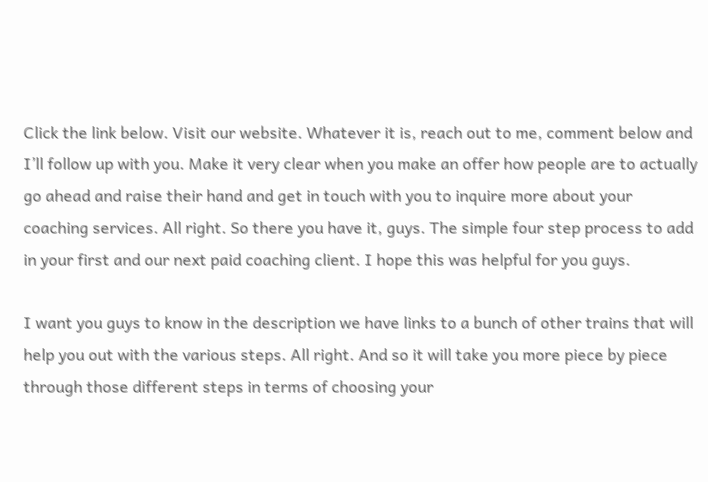Click the link below. Visit our website. Whatever it is, reach out to me, comment below and I’ll follow up with you. Make it very clear when you make an offer how people are to actually go ahead and raise their hand and get in touch with you to inquire more about your coaching services. All right. So there you have it, guys. The simple four step process to add in your first and our next paid coaching client. I hope this was helpful for you guys.

I want you guys to know in the description we have links to a bunch of other trains that will help you out with the various steps. All right. And so it will take you more piece by piece through those different steps in terms of choosing your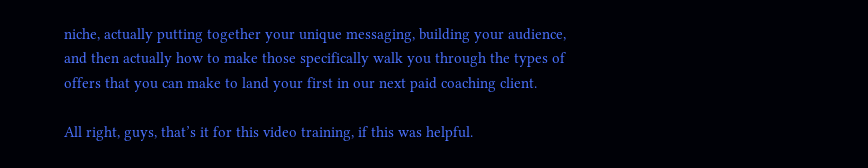niche, actually putting together your unique messaging, building your audience, and then actually how to make those specifically walk you through the types of offers that you can make to land your first in our next paid coaching client.

All right, guys, that’s it for this video training, if this was helpful.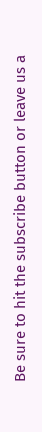Be sure to hit the subscribe button or leave us a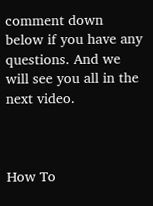comment down below if you have any questions. And we will see you all in the next video.



How To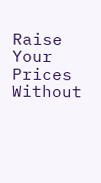Raise Your Prices Without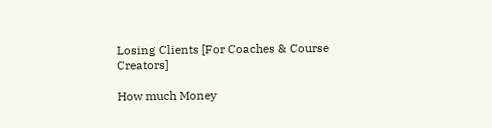Losing Clients [For Coaches & Course Creators]

How much Money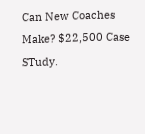Can New Coaches Make? $22,500 Case STudy.